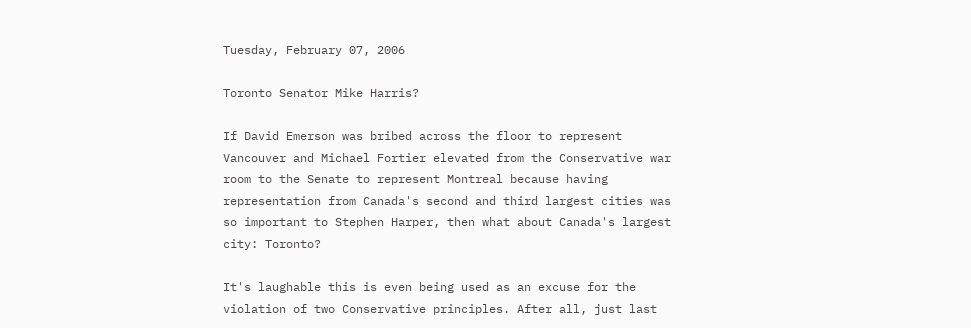Tuesday, February 07, 2006

Toronto Senator Mike Harris?

If David Emerson was bribed across the floor to represent Vancouver and Michael Fortier elevated from the Conservative war room to the Senate to represent Montreal because having representation from Canada's second and third largest cities was so important to Stephen Harper, then what about Canada's largest city: Toronto?

It's laughable this is even being used as an excuse for the violation of two Conservative principles. After all, just last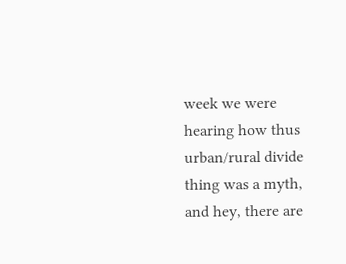week we were hearing how thus urban/rural divide thing was a myth, and hey, there are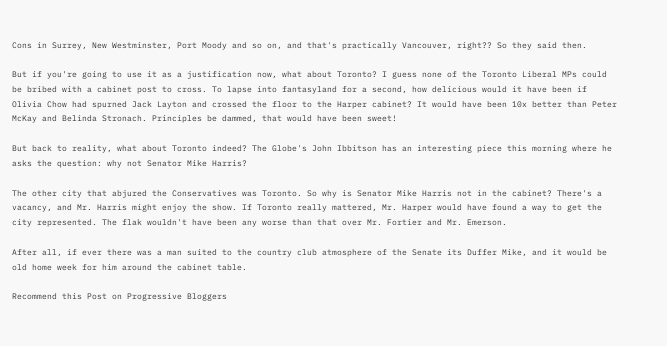Cons in Surrey, New Westminster, Port Moody and so on, and that's practically Vancouver, right?? So they said then.

But if you're going to use it as a justification now, what about Toronto? I guess none of the Toronto Liberal MPs could be bribed with a cabinet post to cross. To lapse into fantasyland for a second, how delicious would it have been if Olivia Chow had spurned Jack Layton and crossed the floor to the Harper cabinet? It would have been 10x better than Peter McKay and Belinda Stronach. Principles be dammed, that would have been sweet!

But back to reality, what about Toronto indeed? The Globe's John Ibbitson has an interesting piece this morning where he asks the question: why not Senator Mike Harris?

The other city that abjured the Conservatives was Toronto. So why is Senator Mike Harris not in the cabinet? There's a vacancy, and Mr. Harris might enjoy the show. If Toronto really mattered, Mr. Harper would have found a way to get the city represented. The flak wouldn't have been any worse than that over Mr. Fortier and Mr. Emerson.

After all, if ever there was a man suited to the country club atmosphere of the Senate its Duffer Mike, and it would be old home week for him around the cabinet table.

Recommend this Post on Progressive Bloggers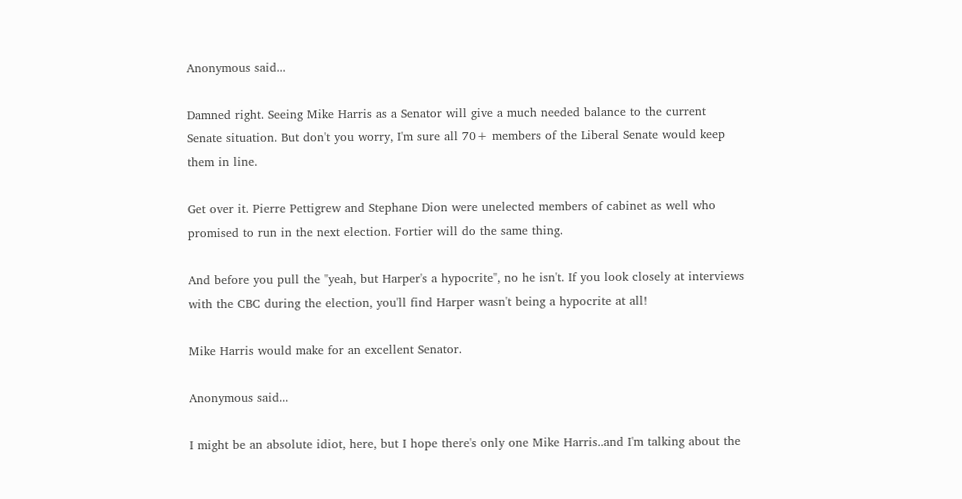Anonymous said...

Damned right. Seeing Mike Harris as a Senator will give a much needed balance to the current Senate situation. But don't you worry, I'm sure all 70+ members of the Liberal Senate would keep them in line.

Get over it. Pierre Pettigrew and Stephane Dion were unelected members of cabinet as well who promised to run in the next election. Fortier will do the same thing.

And before you pull the "yeah, but Harper's a hypocrite", no he isn't. If you look closely at interviews with the CBC during the election, you'll find Harper wasn't being a hypocrite at all!

Mike Harris would make for an excellent Senator.

Anonymous said...

I might be an absolute idiot, here, but I hope there's only one Mike Harris..and I'm talking about the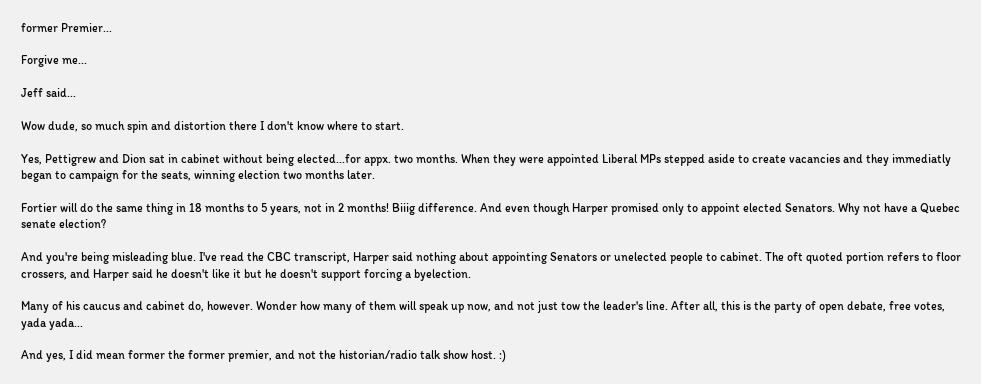former Premier...

Forgive me...

Jeff said...

Wow dude, so much spin and distortion there I don't know where to start.

Yes, Pettigrew and Dion sat in cabinet without being elected...for appx. two months. When they were appointed Liberal MPs stepped aside to create vacancies and they immediatly began to campaign for the seats, winning election two months later.

Fortier will do the same thing in 18 months to 5 years, not in 2 months! Biiig difference. And even though Harper promised only to appoint elected Senators. Why not have a Quebec senate election?

And you're being misleading blue. I've read the CBC transcript, Harper said nothing about appointing Senators or unelected people to cabinet. The oft quoted portion refers to floor crossers, and Harper said he doesn't like it but he doesn't support forcing a byelection.

Many of his caucus and cabinet do, however. Wonder how many of them will speak up now, and not just tow the leader's line. After all, this is the party of open debate, free votes, yada yada...

And yes, I did mean former the former premier, and not the historian/radio talk show host. :)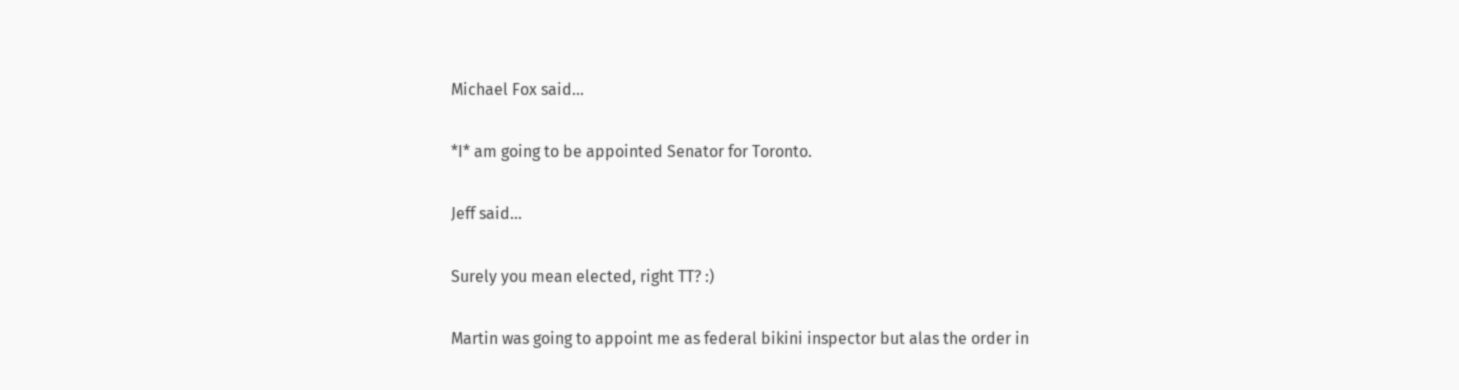Michael Fox said...

*I* am going to be appointed Senator for Toronto.

Jeff said...

Surely you mean elected, right TT? :)

Martin was going to appoint me as federal bikini inspector but alas the order in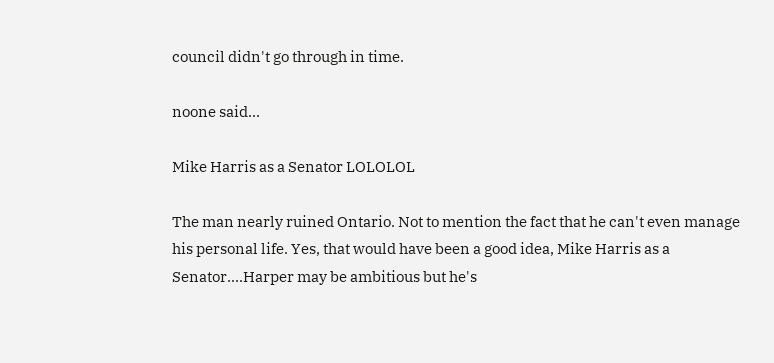council didn't go through in time.

noone said...

Mike Harris as a Senator LOLOLOL

The man nearly ruined Ontario. Not to mention the fact that he can't even manage his personal life. Yes, that would have been a good idea, Mike Harris as a Senator....Harper may be ambitious but he's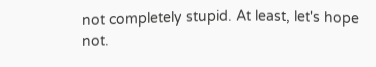not completely stupid. At least, let's hope not.